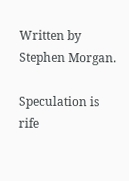Written by Stephen Morgan.

Speculation is rife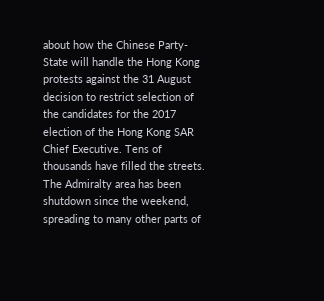about how the Chinese Party-State will handle the Hong Kong protests against the 31 August decision to restrict selection of the candidates for the 2017 election of the Hong Kong SAR Chief Executive. Tens of thousands have filled the streets. The Admiralty area has been shutdown since the weekend, spreading to many other parts of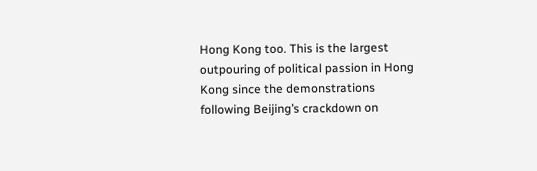Hong Kong too. This is the largest outpouring of political passion in Hong Kong since the demonstrations following Beijing’s crackdown on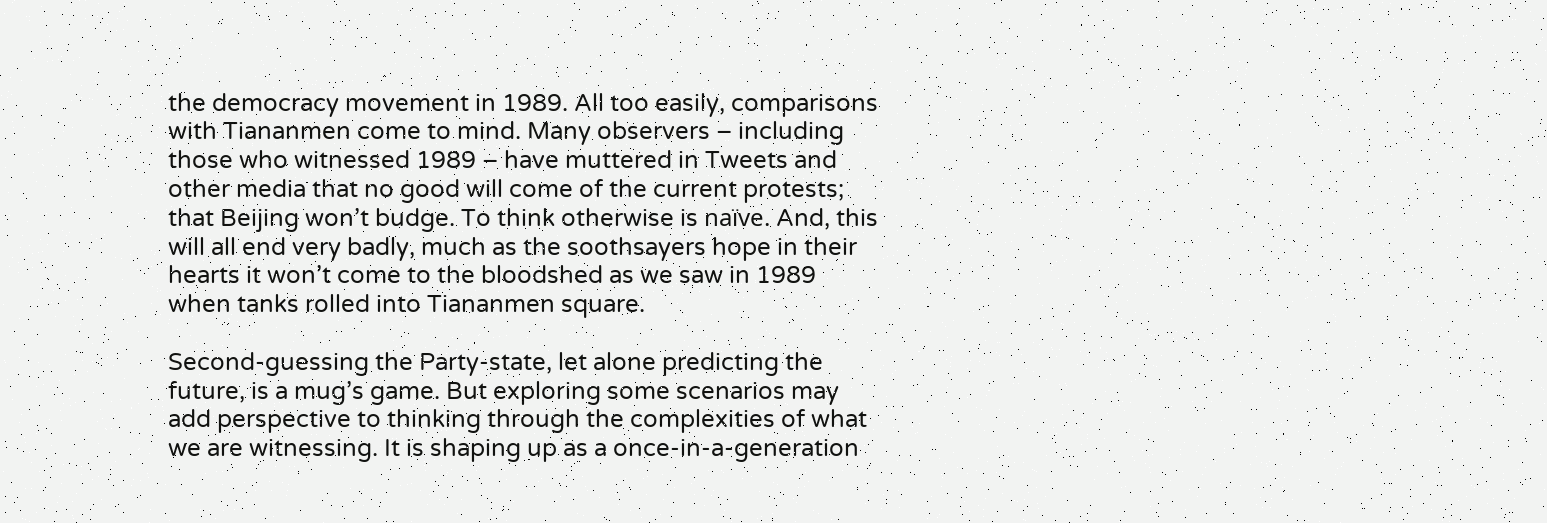the democracy movement in 1989. All too easily, comparisons with Tiananmen come to mind. Many observers – including those who witnessed 1989 – have muttered in Tweets and other media that no good will come of the current protests; that Beijing won’t budge. To think otherwise is naïve. And, this will all end very badly, much as the soothsayers hope in their hearts it won’t come to the bloodshed as we saw in 1989 when tanks rolled into Tiananmen square.

Second-guessing the Party-state, let alone predicting the future, is a mug’s game. But exploring some scenarios may add perspective to thinking through the complexities of what we are witnessing. It is shaping up as a once-in-a-generation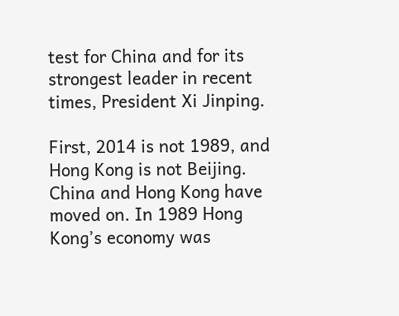test for China and for its strongest leader in recent times, President Xi Jinping.

First, 2014 is not 1989, and Hong Kong is not Beijing. China and Hong Kong have moved on. In 1989 Hong Kong’s economy was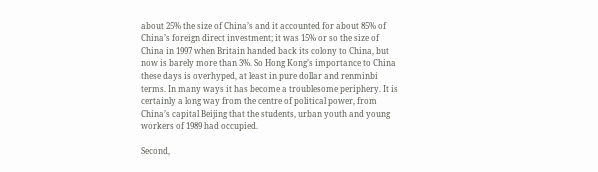about 25% the size of China’s and it accounted for about 85% of China’s foreign direct investment; it was 15% or so the size of China in 1997 when Britain handed back its colony to China, but now is barely more than 3%. So Hong Kong’s importance to China these days is overhyped, at least in pure dollar and renminbi terms. In many ways it has become a troublesome periphery. It is certainly a long way from the centre of political power, from China’s capital Beijing that the students, urban youth and young workers of 1989 had occupied.

Second,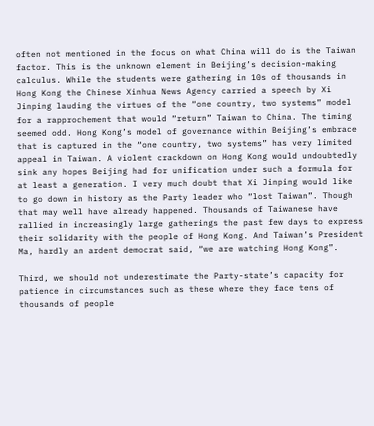often not mentioned in the focus on what China will do is the Taiwan factor. This is the unknown element in Beijing’s decision-making calculus. While the students were gathering in 10s of thousands in Hong Kong the Chinese Xinhua News Agency carried a speech by Xi Jinping lauding the virtues of the “one country, two systems” model for a rapprochement that would “return” Taiwan to China. The timing seemed odd. Hong Kong’s model of governance within Beijing’s embrace that is captured in the “one country, two systems” has very limited appeal in Taiwan. A violent crackdown on Hong Kong would undoubtedly sink any hopes Beijing had for unification under such a formula for at least a generation. I very much doubt that Xi Jinping would like to go down in history as the Party leader who “lost Taiwan”. Though that may well have already happened. Thousands of Taiwanese have rallied in increasingly large gatherings the past few days to express their solidarity with the people of Hong Kong. And Taiwan’s President Ma, hardly an ardent democrat said, “we are watching Hong Kong”.

Third, we should not underestimate the Party-state’s capacity for patience in circumstances such as these where they face tens of thousands of people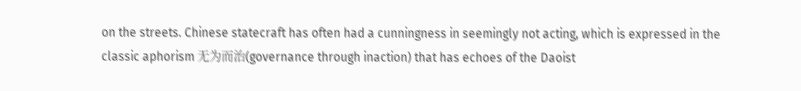on the streets. Chinese statecraft has often had a cunningness in seemingly not acting, which is expressed in the classic aphorism 无为而治(governance through inaction) that has echoes of the Daoist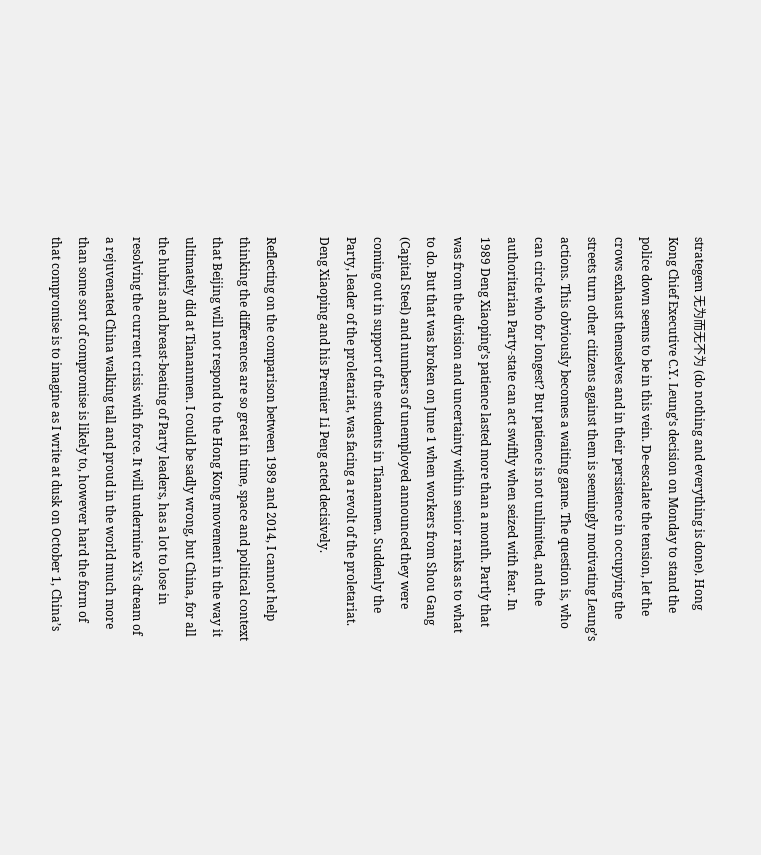strategem 无为而无不为 (do nothing and everything is done). Hong Kong Chief Executive C.Y. Leung’s decision on Monday to stand the police down seems to be in this vein. De-escalate the tension, let the crows exhaust themselves and in their persistence in occupying the streets turn other citizens against them is seemingly motivating Leung’s actions. This obviously becomes a waiting game. The question is, who can circle who for longest? But patience is not unlimited, and the authoritarian Party-state can act swiftly when seized with fear. In 1989 Deng Xiaoping’s patience lasted more than a month. Partly that was from the division and uncertainty within senior ranks as to what to do. But that was broken on June 1 when workers from Shou Gang (Capital Steel) and numbers of unemployed announced they were coming out in support of the students in Tiananmen. Suddenly the Party, leader of the proletariat, was facing a revolt of the proletariat. Deng Xiaoping and his Premier Li Peng acted decisively.

Reflecting on the comparison between 1989 and 2014, I cannot help thinking the differences are so great in time, space and political context that Beijing will not respond to the Hong Kong movement in the way it ultimately did at Tiananmen. I could be sadly wrong, but China, for all the hubris and breast-beating of Party leaders, has a lot to lose in resolving the current crisis with force. It will undermine Xi’s dream of a rejuvenated China walking tall and proud in the world much more than some sort of compromise is likely to, however hard the form of that compromise is to imagine as I write at dusk on October 1, China’s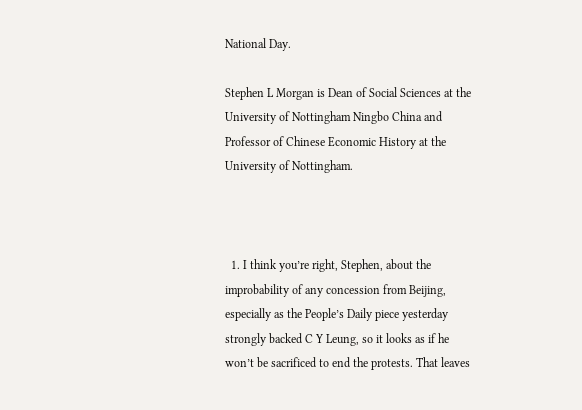National Day.

Stephen L Morgan is Dean of Social Sciences at the University of Nottingham Ningbo China and Professor of Chinese Economic History at the University of Nottingham.



  1. I think you’re right, Stephen, about the improbability of any concession from Beijing, especially as the People’s Daily piece yesterday strongly backed C Y Leung, so it looks as if he won’t be sacrificed to end the protests. That leaves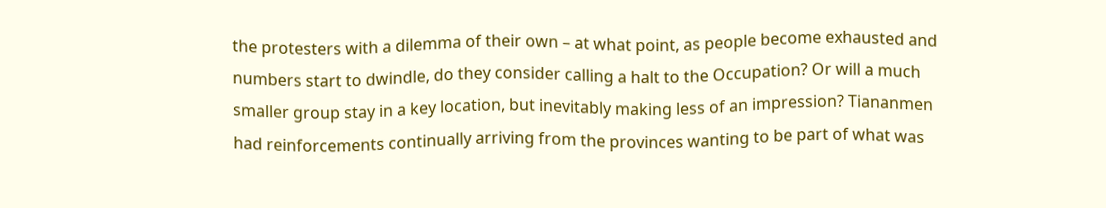the protesters with a dilemma of their own – at what point, as people become exhausted and numbers start to dwindle, do they consider calling a halt to the Occupation? Or will a much smaller group stay in a key location, but inevitably making less of an impression? Tiananmen had reinforcements continually arriving from the provinces wanting to be part of what was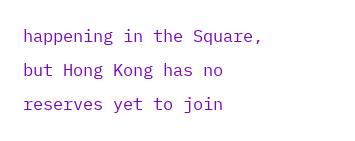happening in the Square, but Hong Kong has no reserves yet to join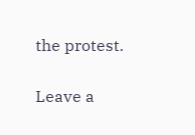the protest.

Leave a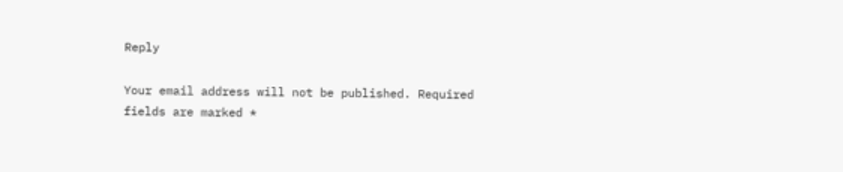Reply

Your email address will not be published. Required fields are marked *